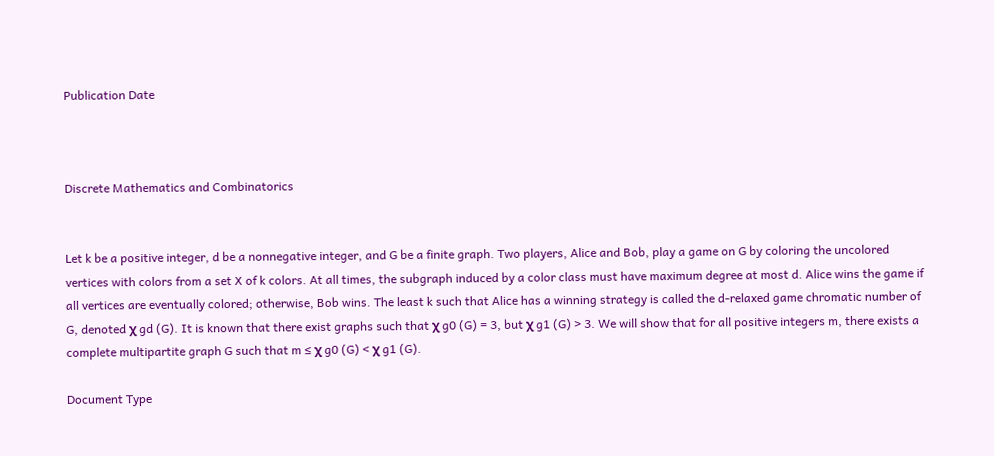Publication Date



Discrete Mathematics and Combinatorics


Let k be a positive integer, d be a nonnegative integer, and G be a finite graph. Two players, Alice and Bob, play a game on G by coloring the uncolored vertices with colors from a set X of k colors. At all times, the subgraph induced by a color class must have maximum degree at most d. Alice wins the game if all vertices are eventually colored; otherwise, Bob wins. The least k such that Alice has a winning strategy is called the d-relaxed game chromatic number of G, denoted χ gd (G). It is known that there exist graphs such that χ g0 (G) = 3, but χ g1 (G) > 3. We will show that for all positive integers m, there exists a complete multipartite graph G such that m ≤ χ g0 (G) < χ g1 (G).

Document Type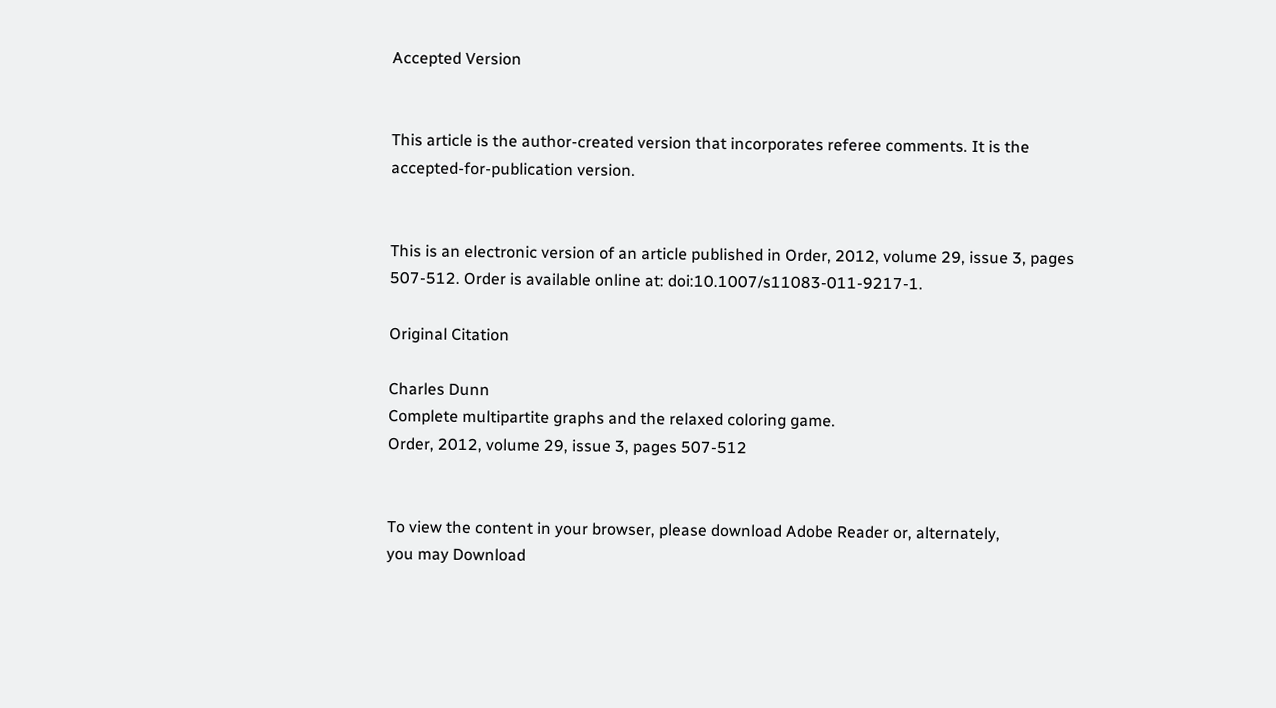Accepted Version


This article is the author-created version that incorporates referee comments. It is the accepted-for-publication version.


This is an electronic version of an article published in Order, 2012, volume 29, issue 3, pages 507-512. Order is available online at: doi:10.1007/s11083-011-9217-1.

Original Citation

Charles Dunn
Complete multipartite graphs and the relaxed coloring game.
Order, 2012, volume 29, issue 3, pages 507-512


To view the content in your browser, please download Adobe Reader or, alternately,
you may Download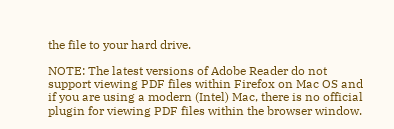the file to your hard drive.

NOTE: The latest versions of Adobe Reader do not support viewing PDF files within Firefox on Mac OS and if you are using a modern (Intel) Mac, there is no official plugin for viewing PDF files within the browser window.